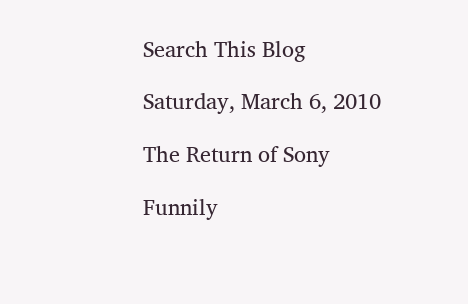Search This Blog

Saturday, March 6, 2010

The Return of Sony

Funnily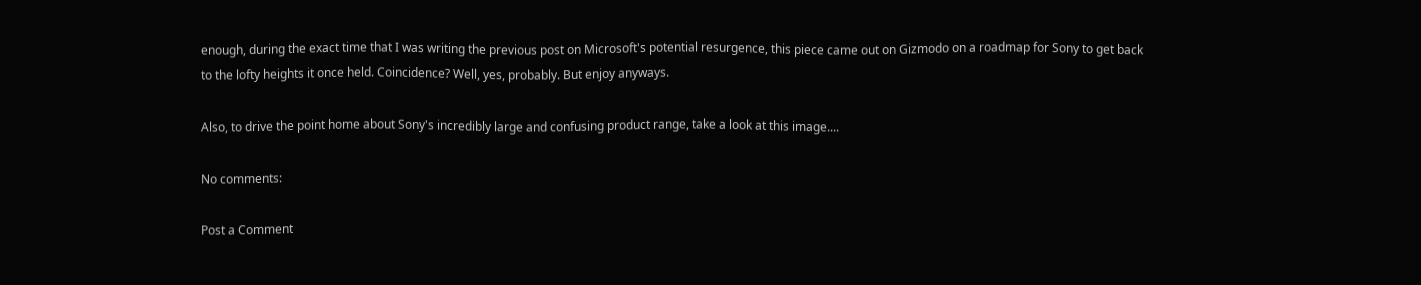enough, during the exact time that I was writing the previous post on Microsoft's potential resurgence, this piece came out on Gizmodo on a roadmap for Sony to get back to the lofty heights it once held. Coincidence? Well, yes, probably. But enjoy anyways.

Also, to drive the point home about Sony's incredibly large and confusing product range, take a look at this image....

No comments:

Post a Comment